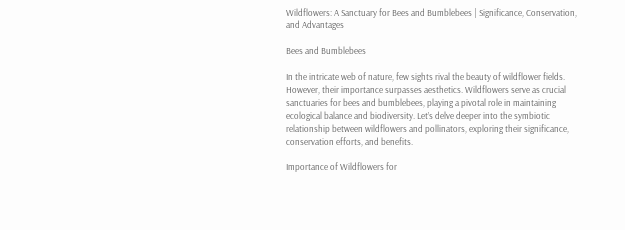Wildflowers: A Sanctuary for Bees and Bumblebees | Significance, Conservation, and Advantages

Bees and Bumblebees

In the intricate web of nature, few sights rival the beauty of wildflower fields. However, their importance surpasses aesthetics. Wildflowers serve as crucial sanctuaries for bees and bumblebees, playing a pivotal role in maintaining ecological balance and biodiversity. Let’s delve deeper into the symbiotic relationship between wildflowers and pollinators, exploring their significance, conservation efforts, and benefits.

Importance of Wildflowers for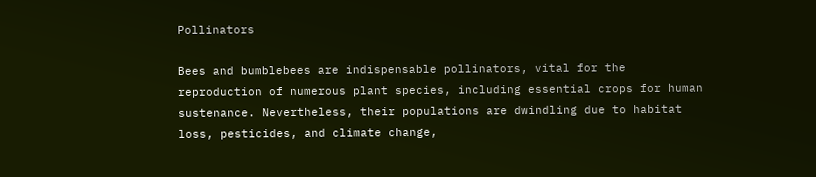Pollinators

Bees and bumblebees are indispensable pollinators, vital for the reproduction of numerous plant species, including essential crops for human sustenance. Nevertheless, their populations are dwindling due to habitat loss, pesticides, and climate change,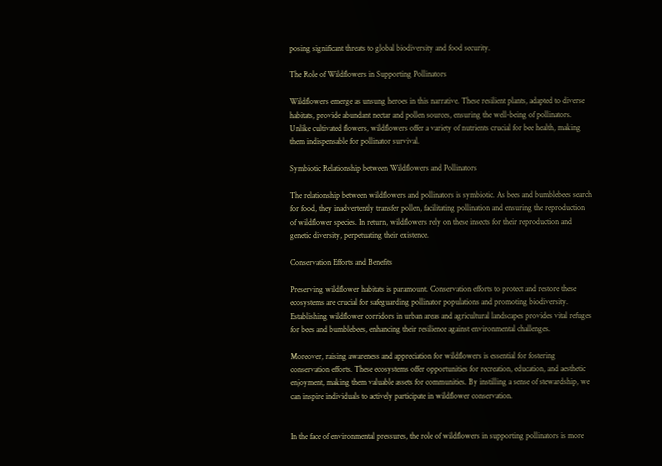posing significant threats to global biodiversity and food security.

The Role of Wildflowers in Supporting Pollinators

Wildflowers emerge as unsung heroes in this narrative. These resilient plants, adapted to diverse habitats, provide abundant nectar and pollen sources, ensuring the well-being of pollinators. Unlike cultivated flowers, wildflowers offer a variety of nutrients crucial for bee health, making them indispensable for pollinator survival.

Symbiotic Relationship between Wildflowers and Pollinators

The relationship between wildflowers and pollinators is symbiotic. As bees and bumblebees search for food, they inadvertently transfer pollen, facilitating pollination and ensuring the reproduction of wildflower species. In return, wildflowers rely on these insects for their reproduction and genetic diversity, perpetuating their existence.

Conservation Efforts and Benefits

Preserving wildflower habitats is paramount. Conservation efforts to protect and restore these ecosystems are crucial for safeguarding pollinator populations and promoting biodiversity. Establishing wildflower corridors in urban areas and agricultural landscapes provides vital refuges for bees and bumblebees, enhancing their resilience against environmental challenges.

Moreover, raising awareness and appreciation for wildflowers is essential for fostering conservation efforts. These ecosystems offer opportunities for recreation, education, and aesthetic enjoyment, making them valuable assets for communities. By instilling a sense of stewardship, we can inspire individuals to actively participate in wildflower conservation.


In the face of environmental pressures, the role of wildflowers in supporting pollinators is more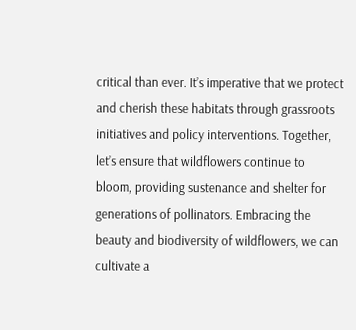critical than ever. It’s imperative that we protect and cherish these habitats through grassroots initiatives and policy interventions. Together, let’s ensure that wildflowers continue to bloom, providing sustenance and shelter for generations of pollinators. Embracing the beauty and biodiversity of wildflowers, we can cultivate a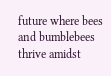future where bees and bumblebees thrive amidst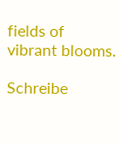fields of vibrant blooms.

Schreibe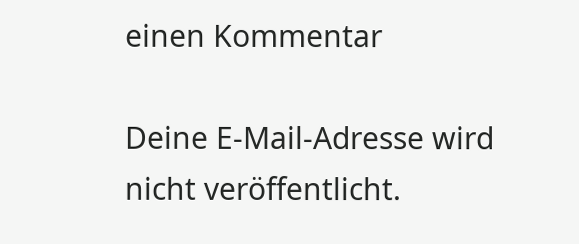einen Kommentar

Deine E-Mail-Adresse wird nicht veröffentlicht.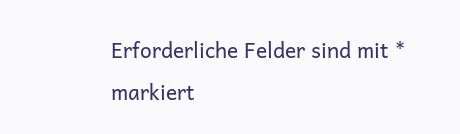Erforderliche Felder sind mit * markiert